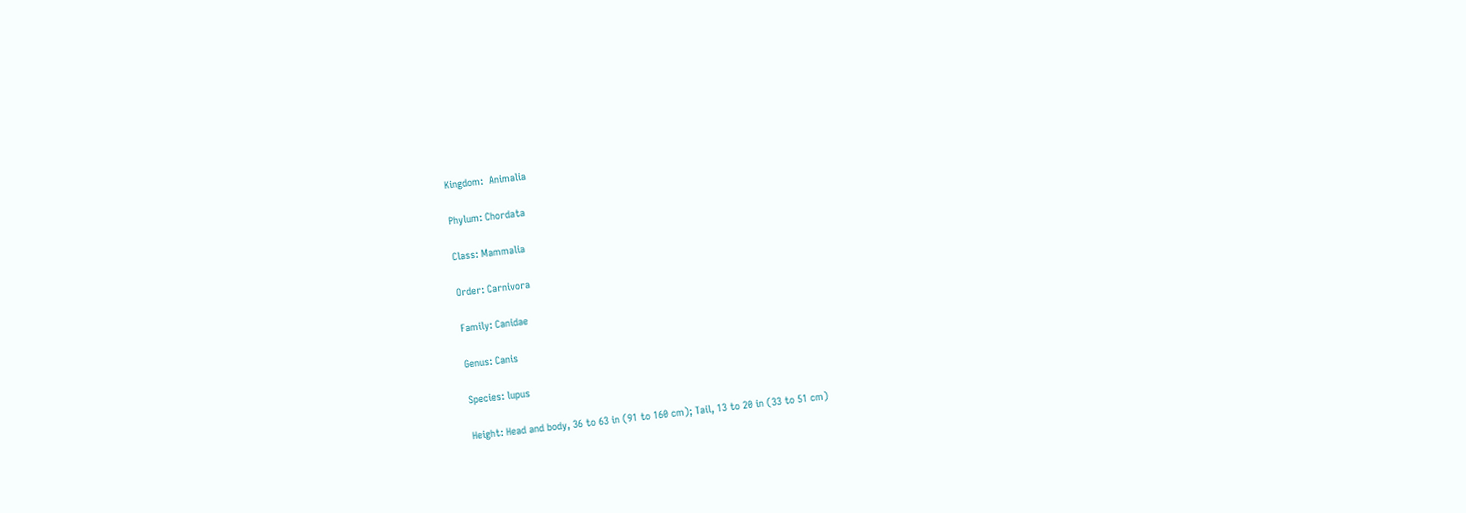Kingdom:  Animalia

Phylum: Chordata

Class: Mammalia

Order: Carnivora

Family: Canidae

Genus: Canis

Species: lupus

Height: Head and body, 36 to 63 in (91 to 160 cm); Tail, 13 to 20 in (33 to 51 cm)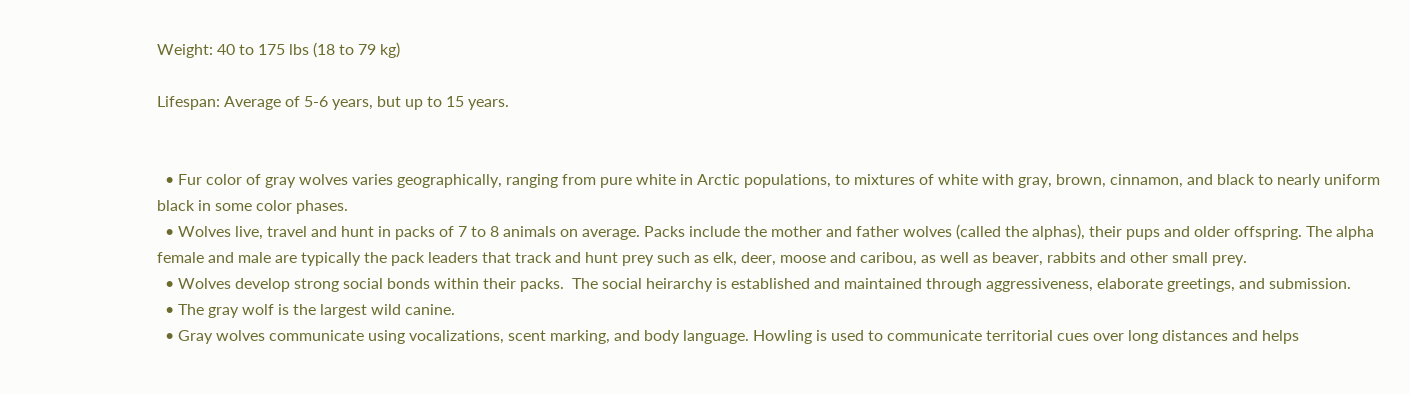Weight: 40 to 175 lbs (18 to 79 kg)

Lifespan: Average of 5-6 years, but up to 15 years.


  • Fur color of gray wolves varies geographically, ranging from pure white in Arctic populations, to mixtures of white with gray, brown, cinnamon, and black to nearly uniform black in some color phases.
  • Wolves live, travel and hunt in packs of 7 to 8 animals on average. Packs include the mother and father wolves (called the alphas), their pups and older offspring. The alpha female and male are typically the pack leaders that track and hunt prey such as elk, deer, moose and caribou, as well as beaver, rabbits and other small prey.
  • Wolves develop strong social bonds within their packs.  The social heirarchy is established and maintained through aggressiveness, elaborate greetings, and submission.
  • The gray wolf is the largest wild canine.
  • Gray wolves communicate using vocalizations, scent marking, and body language. Howling is used to communicate territorial cues over long distances and helps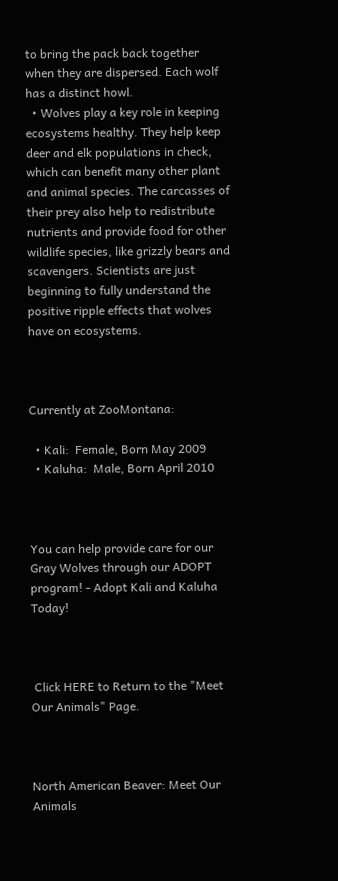to bring the pack back together when they are dispersed. Each wolf has a distinct howl.
  • Wolves play a key role in keeping ecosystems healthy. They help keep deer and elk populations in check, which can benefit many other plant and animal species. The carcasses of their prey also help to redistribute nutrients and provide food for other wildlife species, like grizzly bears and scavengers. Scientists are just beginning to fully understand the positive ripple effects that wolves have on ecosystems.



Currently at ZooMontana:

  • Kali:  Female, Born May 2009
  • Kaluha:  Male, Born April 2010



You can help provide care for our Gray Wolves through our ADOPT program! - Adopt Kali and Kaluha Today!



 Click HERE to Return to the "Meet Our Animals" Page.



North American Beaver: Meet Our Animals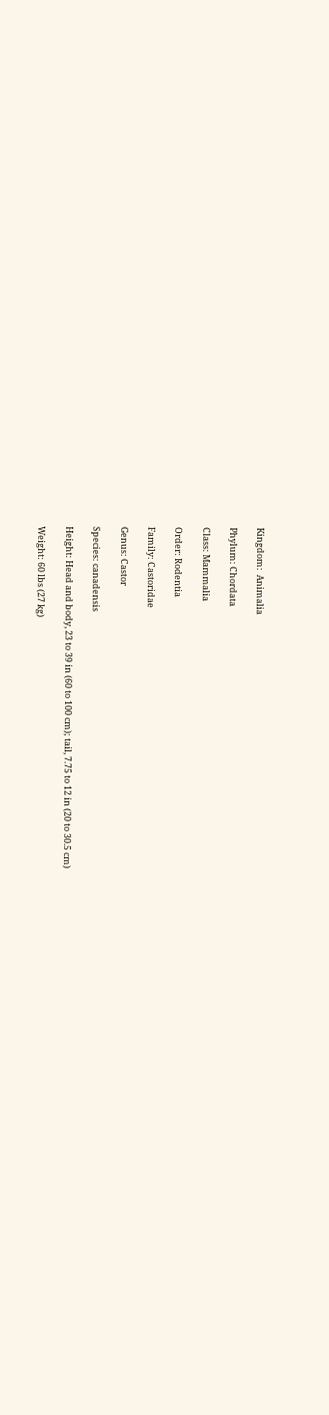Kingdom:  Animalia

Phylum: Chordata

Class: Mammalia

Order: Rodentia

Family: Castoridae

Genus: Castor

Species: canadensis

Height: Head and body, 23 to 39 in (60 to 100 cm); tail, 7.75 to 12 in (20 to 30.5 cm)

Weight: 60 lbs (27 kg)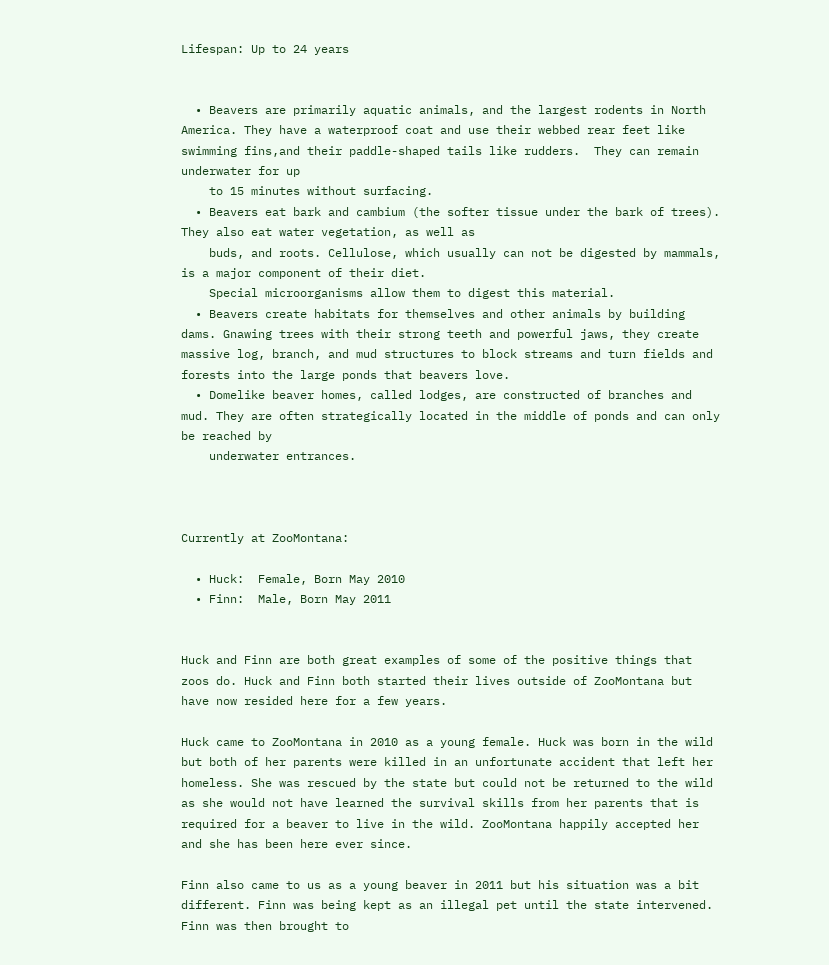Lifespan: Up to 24 years


  • Beavers are primarily aquatic animals, and the largest rodents in North America. They have a waterproof coat and use their webbed rear feet like swimming fins,and their paddle-shaped tails like rudders.  They can remain underwater for up
    to 15 minutes without surfacing.
  • Beavers eat bark and cambium (the softer tissue under the bark of trees). They also eat water vegetation, as well as
    buds, and roots. Cellulose, which usually can not be digested by mammals, is a major component of their diet.
    Special microorganisms allow them to digest this material.
  • Beavers create habitats for themselves and other animals by building dams. Gnawing trees with their strong teeth and powerful jaws, they create massive log, branch, and mud structures to block streams and turn fields and forests into the large ponds that beavers love.
  • Domelike beaver homes, called lodges, are constructed of branches and mud. They are often strategically located in the middle of ponds and can only be reached by
    underwater entrances.



Currently at ZooMontana:

  • Huck:  Female, Born May 2010
  • Finn:  Male, Born May 2011


Huck and Finn are both great examples of some of the positive things that zoos do. Huck and Finn both started their lives outside of ZooMontana but have now resided here for a few years.

Huck came to ZooMontana in 2010 as a young female. Huck was born in the wild but both of her parents were killed in an unfortunate accident that left her homeless. She was rescued by the state but could not be returned to the wild as she would not have learned the survival skills from her parents that is required for a beaver to live in the wild. ZooMontana happily accepted her and she has been here ever since.

Finn also came to us as a young beaver in 2011 but his situation was a bit different. Finn was being kept as an illegal pet until the state intervened. Finn was then brought to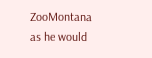ZooMontana as he would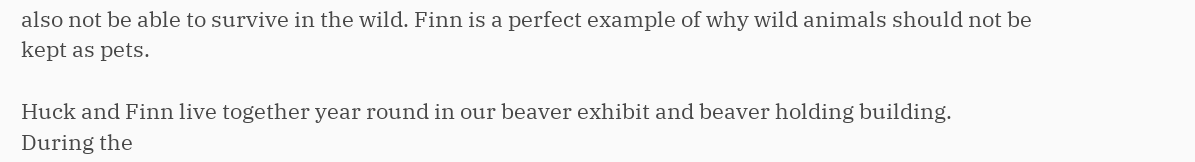also not be able to survive in the wild. Finn is a perfect example of why wild animals should not be kept as pets.

Huck and Finn live together year round in our beaver exhibit and beaver holding building.  During the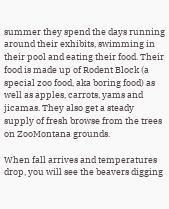summer they spend the days running around their exhibits, swimming in their pool and eating their food. Their food is made up of Rodent Block (a special zoo food, aka boring food) as well as apples, carrots, yams and jicamas. They also get a steady supply of fresh browse from the trees on ZooMontana grounds.

When fall arrives and temperatures drop, you will see the beavers digging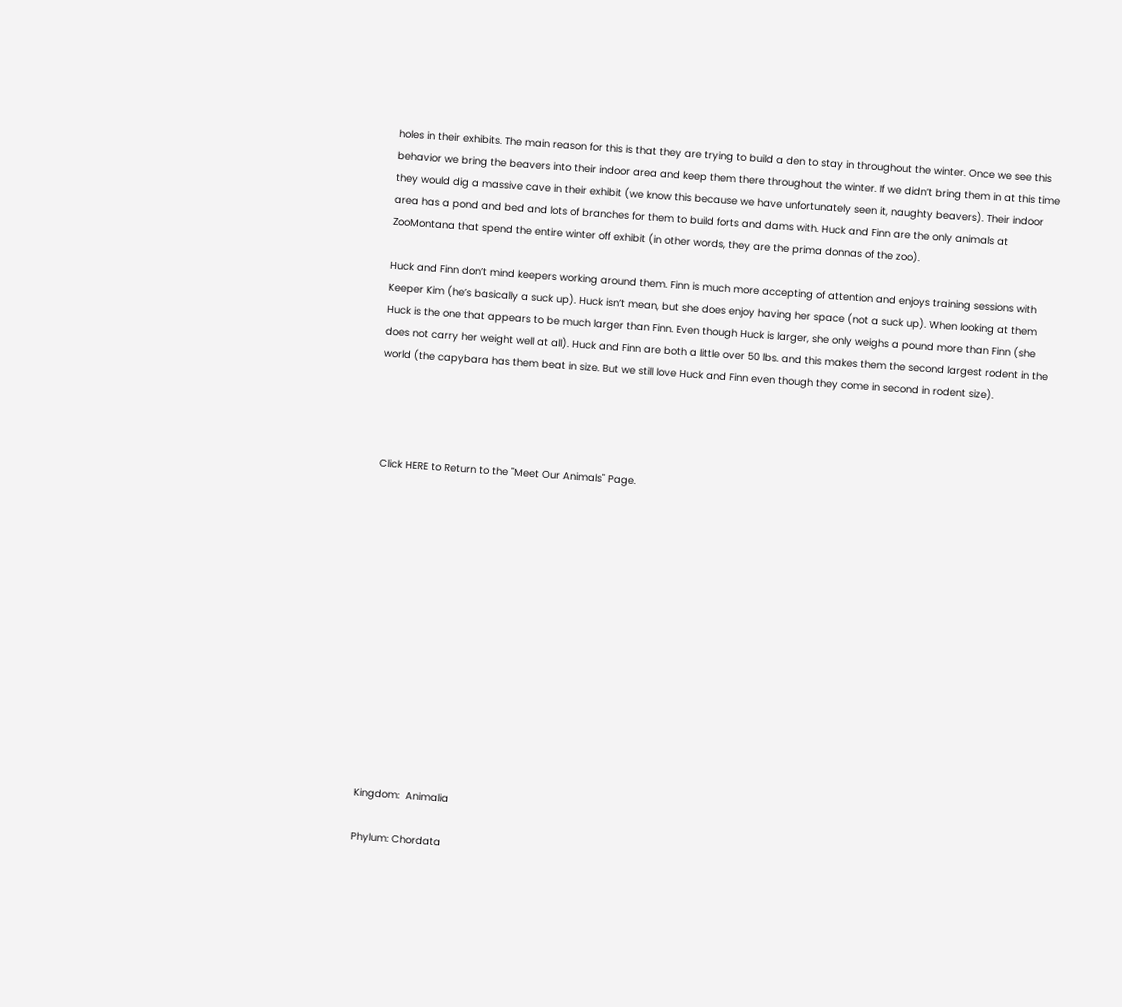holes in their exhibits. The main reason for this is that they are trying to build a den to stay in throughout the winter. Once we see this behavior we bring the beavers into their indoor area and keep them there throughout the winter. If we didn’t bring them in at this time they would dig a massive cave in their exhibit (we know this because we have unfortunately seen it, naughty beavers). Their indoor area has a pond and bed and lots of branches for them to build forts and dams with. Huck and Finn are the only animals at ZooMontana that spend the entire winter off exhibit (in other words, they are the prima donnas of the zoo).

Huck and Finn don’t mind keepers working around them. Finn is much more accepting of attention and enjoys training sessions with Keeper Kim (he’s basically a suck up). Huck isn’t mean, but she does enjoy having her space (not a suck up). When looking at them Huck is the one that appears to be much larger than Finn. Even though Huck is larger, she only weighs a pound more than Finn (she does not carry her weight well at all). Huck and Finn are both a little over 50 lbs. and this makes them the second largest rodent in the world (the capybara has them beat in size. But we still love Huck and Finn even though they come in second in rodent size).




 Click HERE to Return to the "Meet Our Animals" Page.














Kingdom:  Animalia

Phylum: Chordata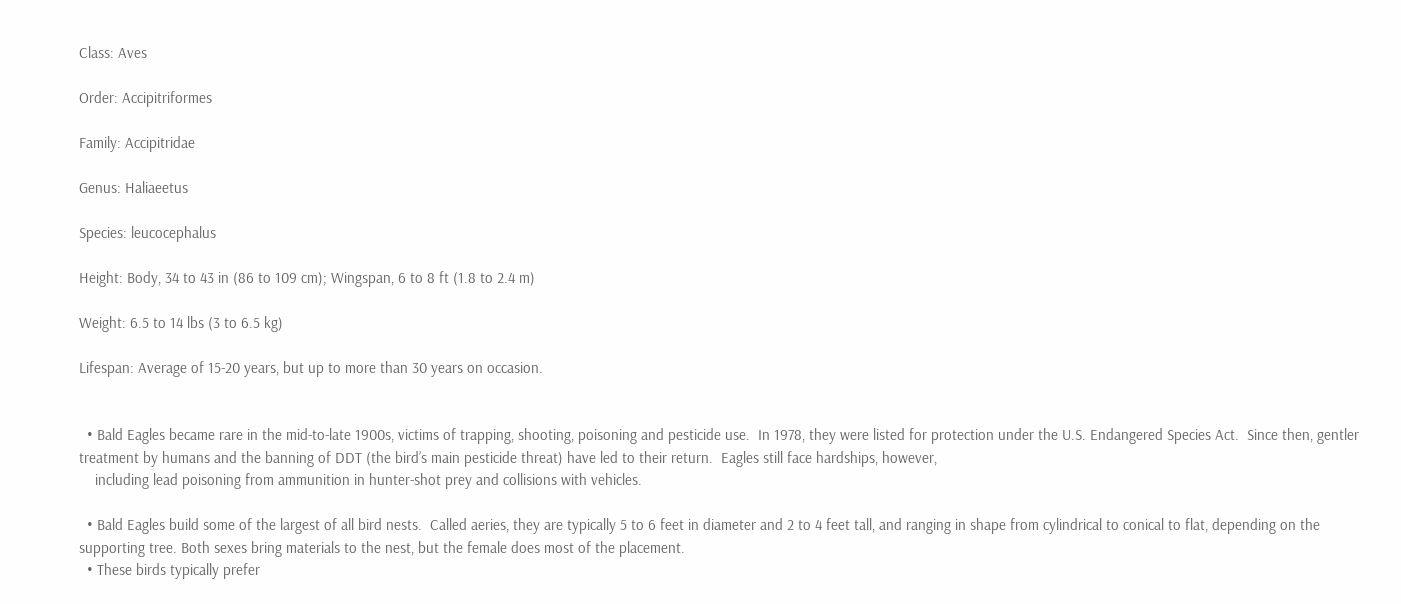Class: Aves

Order: Accipitriformes

Family: Accipitridae

Genus: Haliaeetus

Species: leucocephalus

Height: Body, 34 to 43 in (86 to 109 cm); Wingspan, 6 to 8 ft (1.8 to 2.4 m)

Weight: 6.5 to 14 lbs (3 to 6.5 kg)

Lifespan: Average of 15-20 years, but up to more than 30 years on occasion.


  • Bald Eagles became rare in the mid-to-late 1900s, victims of trapping, shooting, poisoning and pesticide use.  In 1978, they were listed for protection under the U.S. Endangered Species Act.  Since then, gentler treatment by humans and the banning of DDT (the bird’s main pesticide threat) have led to their return.  Eagles still face hardships, however,
    including lead poisoning from ammunition in hunter-shot prey and collisions with vehicles.

  • Bald Eagles build some of the largest of all bird nests.  Called aeries, they are typically 5 to 6 feet in diameter and 2 to 4 feet tall, and ranging in shape from cylindrical to conical to flat, depending on the supporting tree. Both sexes bring materials to the nest, but the female does most of the placement.
  • These birds typically prefer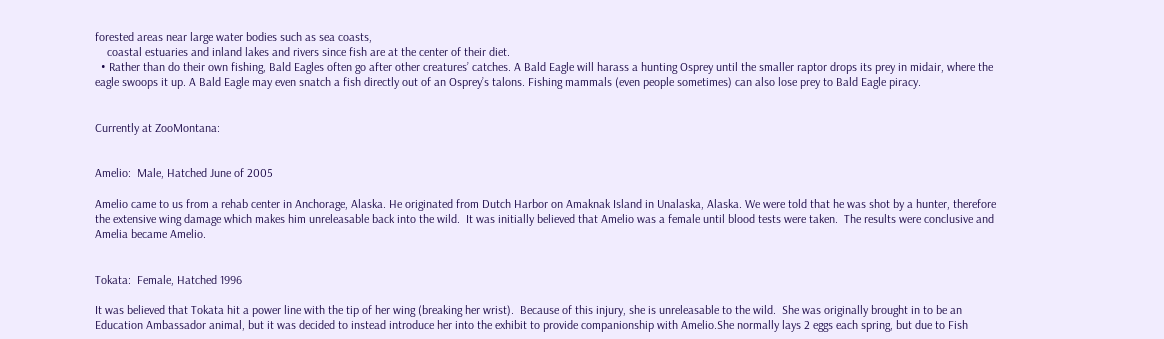forested areas near large water bodies such as sea coasts,
    coastal estuaries and inland lakes and rivers since fish are at the center of their diet.
  • Rather than do their own fishing, Bald Eagles often go after other creatures’ catches. A Bald Eagle will harass a hunting Osprey until the smaller raptor drops its prey in midair, where the eagle swoops it up. A Bald Eagle may even snatch a fish directly out of an Osprey’s talons. Fishing mammals (even people sometimes) can also lose prey to Bald Eagle piracy.


Currently at ZooMontana:


Amelio:  Male, Hatched June of 2005

Amelio came to us from a rehab center in Anchorage, Alaska. He originated from Dutch Harbor on Amaknak Island in Unalaska, Alaska. We were told that he was shot by a hunter, therefore the extensive wing damage which makes him unreleasable back into the wild.  It was initially believed that Amelio was a female until blood tests were taken.  The results were conclusive and Amelia became Amelio.


Tokata:  Female, Hatched 1996

It was believed that Tokata hit a power line with the tip of her wing (breaking her wrist).  Because of this injury, she is unreleasable to the wild.  She was originally brought in to be an Education Ambassador animal, but it was decided to instead introduce her into the exhibit to provide companionship with Amelio.She normally lays 2 eggs each spring, but due to Fish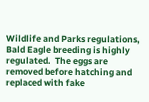Wildlife and Parks regulations, Bald Eagle breeding is highly regulated.  The eggs are removed before hatching and replaced with fake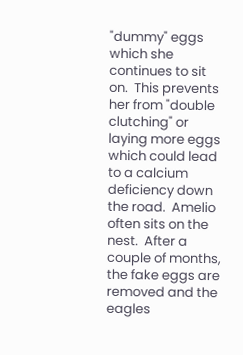"dummy" eggs which she continues to sit on.  This prevents her from "double clutching" or laying more eggs which could lead to a calcium deficiency down the road.  Amelio often sits on the nest.  After a couple of months, the fake eggs are removed and the eagles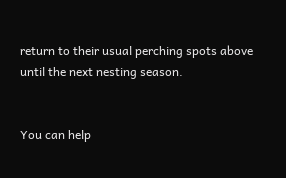return to their usual perching spots above until the next nesting season.


You can help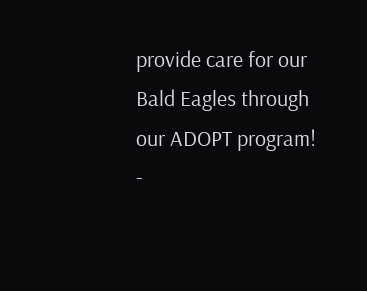provide care for our Bald Eagles through our ADOPT program! -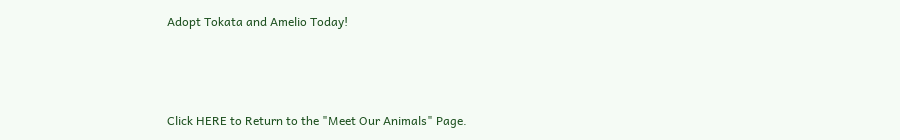Adopt Tokata and Amelio Today!



Click HERE to Return to the "Meet Our Animals" Page.